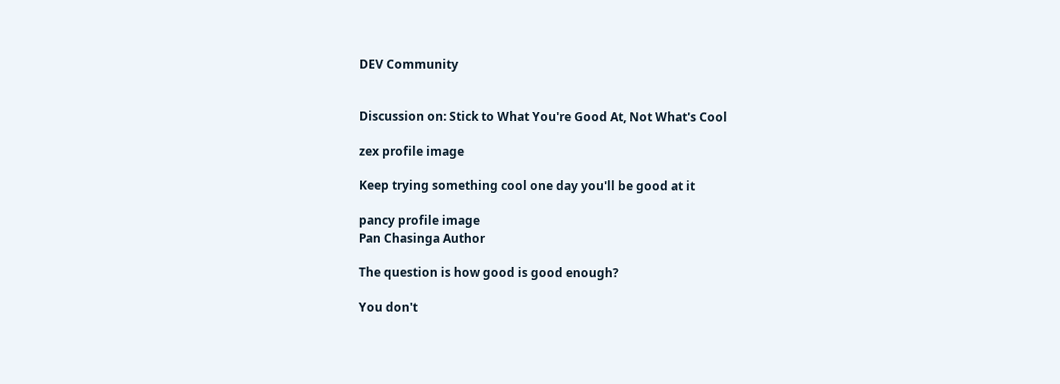DEV Community


Discussion on: Stick to What You're Good At, Not What's Cool

zex profile image

Keep trying something cool one day you'll be good at it

pancy profile image
Pan Chasinga Author

The question is how good is good enough?

You don't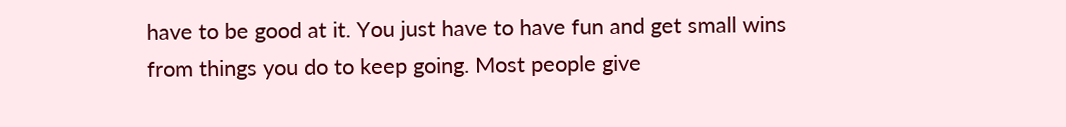have to be good at it. You just have to have fun and get small wins from things you do to keep going. Most people give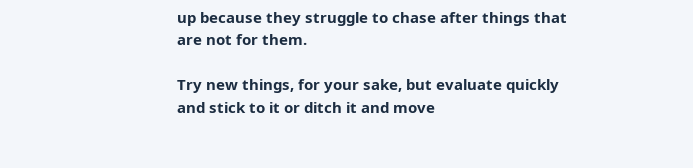up because they struggle to chase after things that are not for them.

Try new things, for your sake, but evaluate quickly and stick to it or ditch it and move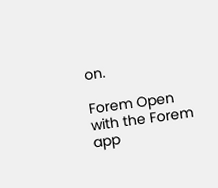on.

Forem Open with the Forem app